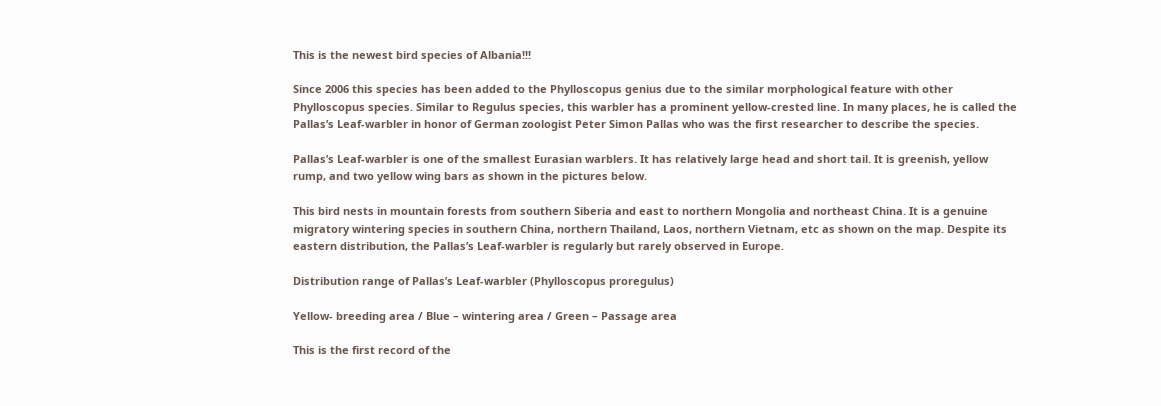This is the newest bird species of Albania!!!

Since 2006 this species has been added to the Phylloscopus genius due to the similar morphological feature with other Phylloscopus species. Similar to Regulus species, this warbler has a prominent yellow-crested line. In many places, he is called the Pallas’s Leaf-warbler in honor of German zoologist Peter Simon Pallas who was the first researcher to describe the species.

Pallas’s Leaf-warbler is one of the smallest Eurasian warblers. It has relatively large head and short tail. It is greenish, yellow rump, and two yellow wing bars as shown in the pictures below.

This bird nests in mountain forests from southern Siberia and east to northern Mongolia and northeast China. It is a genuine migratory wintering species in southern China, northern Thailand, Laos, northern Vietnam, etc as shown on the map. Despite its eastern distribution, the Pallas’s Leaf-warbler is regularly but rarely observed in Europe.

Distribution range of Pallas’s Leaf-warbler (Phylloscopus proregulus)

Yellow- breeding area / Blue – wintering area / Green – Passage area

This is the first record of the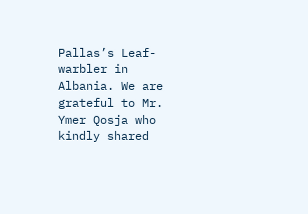Pallas’s Leaf-warbler in Albania. We are grateful to Mr. Ymer Qosja who kindly shared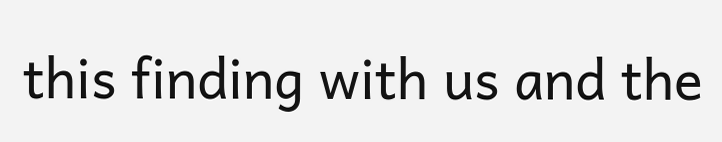this finding with us and the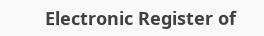Electronic Register of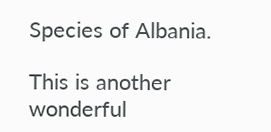Species of Albania.

This is another wonderful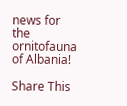news for the ornitofauna of Albania!

Share This